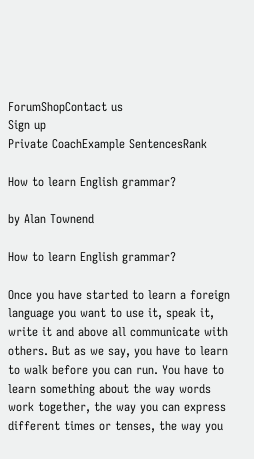ForumShopContact us
Sign up
Private CoachExample SentencesRank

How to learn English grammar?

by Alan Townend

How to learn English grammar?

Once you have started to learn a foreign language you want to use it, speak it, write it and above all communicate with others. But as we say, you have to learn to walk before you can run. You have to learn something about the way words work together, the way you can express different times or tenses, the way you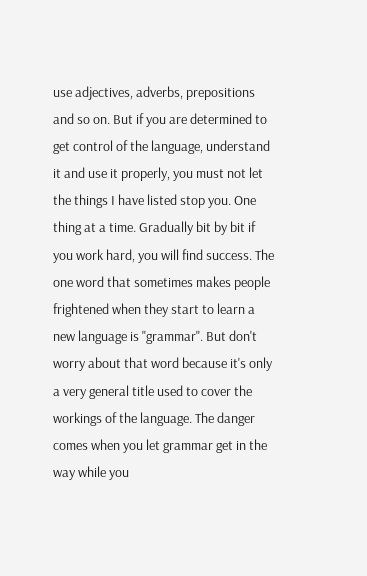use adjectives, adverbs, prepositions and so on. But if you are determined to get control of the language, understand it and use it properly, you must not let the things I have listed stop you. One thing at a time. Gradually bit by bit if you work hard, you will find success. The one word that sometimes makes people frightened when they start to learn a new language is "grammar". But don't worry about that word because it's only a very general title used to cover the workings of the language. The danger comes when you let grammar get in the way while you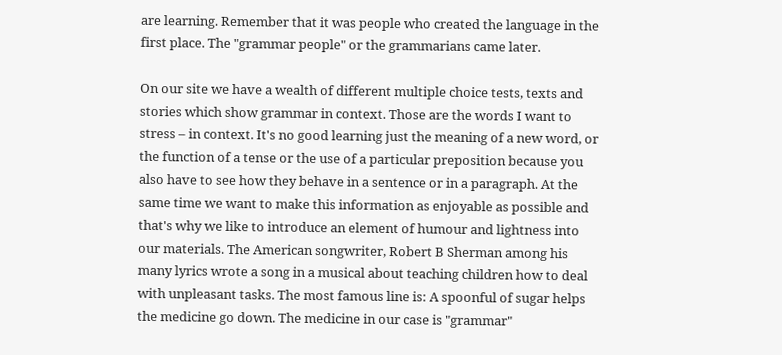are learning. Remember that it was people who created the language in the first place. The "grammar people" or the grammarians came later.

On our site we have a wealth of different multiple choice tests, texts and stories which show grammar in context. Those are the words I want to stress – in context. It's no good learning just the meaning of a new word, or the function of a tense or the use of a particular preposition because you also have to see how they behave in a sentence or in a paragraph. At the same time we want to make this information as enjoyable as possible and that's why we like to introduce an element of humour and lightness into our materials. The American songwriter, Robert B Sherman among his many lyrics wrote a song in a musical about teaching children how to deal with unpleasant tasks. The most famous line is: A spoonful of sugar helps the medicine go down. The medicine in our case is "grammar"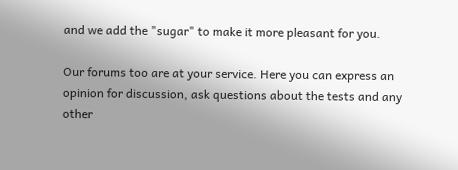and we add the "sugar" to make it more pleasant for you.

Our forums too are at your service. Here you can express an opinion for discussion, ask questions about the tests and any other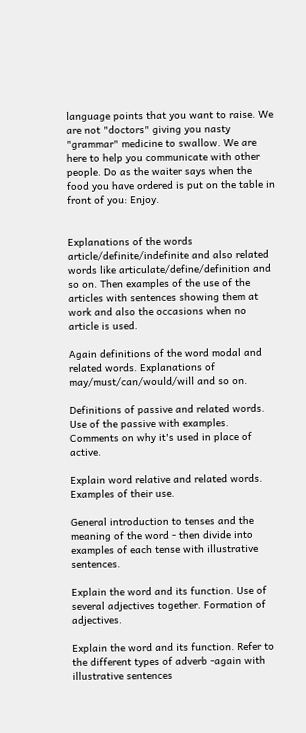language points that you want to raise. We are not "doctors" giving you nasty "grammar" medicine to swallow. We are here to help you communicate with other people. Do as the waiter says when the food you have ordered is put on the table in front of you: Enjoy.


Explanations of the words article/definite/indefinite and also related words like articulate/define/definition and so on. Then examples of the use of the articles with sentences showing them at work and also the occasions when no article is used.

Again definitions of the word modal and related words. Explanations of may/must/can/would/will and so on.

Definitions of passive and related words. Use of the passive with examples. Comments on why it's used in place of active.

Explain word relative and related words. Examples of their use.

General introduction to tenses and the meaning of the word - then divide into examples of each tense with illustrative sentences.

Explain the word and its function. Use of several adjectives together. Formation of adjectives.

Explain the word and its function. Refer to the different types of adverb -again with illustrative sentences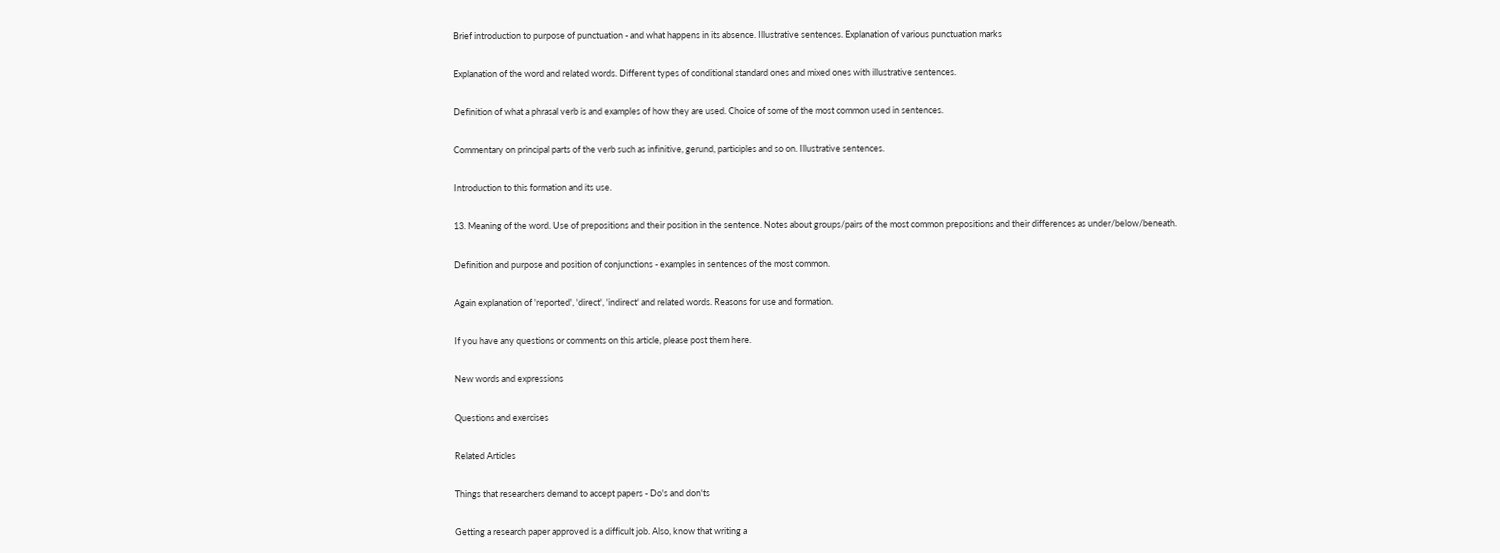Brief introduction to purpose of punctuation - and what happens in its absence. Illustrative sentences. Explanation of various punctuation marks

Explanation of the word and related words. Different types of conditional standard ones and mixed ones with illustrative sentences.

Definition of what a phrasal verb is and examples of how they are used. Choice of some of the most common used in sentences.

Commentary on principal parts of the verb such as infinitive, gerund, participles and so on. Illustrative sentences.

Introduction to this formation and its use.

13. Meaning of the word. Use of prepositions and their position in the sentence. Notes about groups/pairs of the most common prepositions and their differences as under/below/beneath.

Definition and purpose and position of conjunctions - examples in sentences of the most common.

Again explanation of 'reported', 'direct', 'indirect' and related words. Reasons for use and formation.

If you have any questions or comments on this article, please post them here.

New words and expressions

Questions and exercises

Related Articles

Things that researchers demand to accept papers - Do's and don'ts

Getting a research paper approved is a difficult job. Also, know that writing a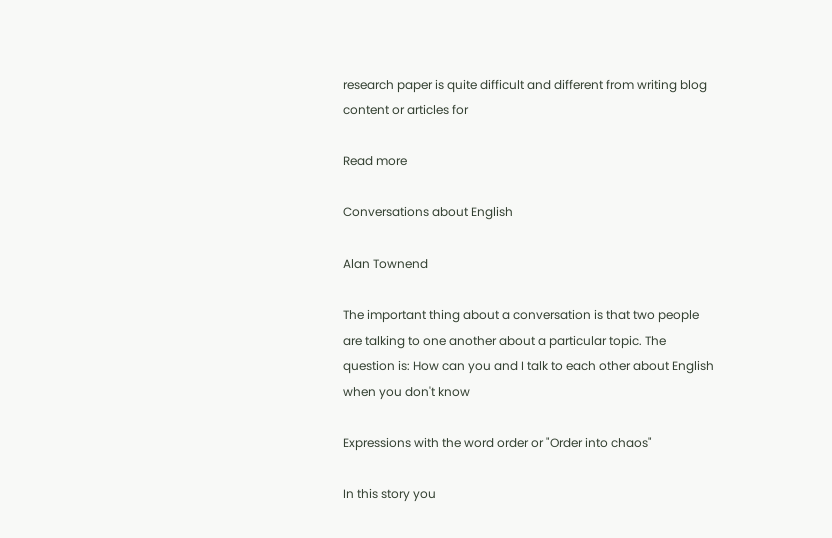research paper is quite difficult and different from writing blog content or articles for

Read more

Conversations about English

Alan Townend

The important thing about a conversation is that two people are talking to one another about a particular topic. The question is: How can you and I talk to each other about English when you don't know

Expressions with the word order or "Order into chaos"

In this story you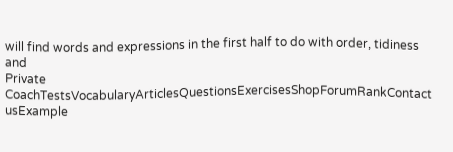will find words and expressions in the first half to do with order, tidiness and
Private CoachTestsVocabularyArticlesQuestionsExercisesShopForumRankContact usExample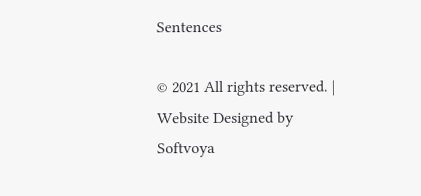Sentences

© 2021 All rights reserved. | Website Designed by Softvoya